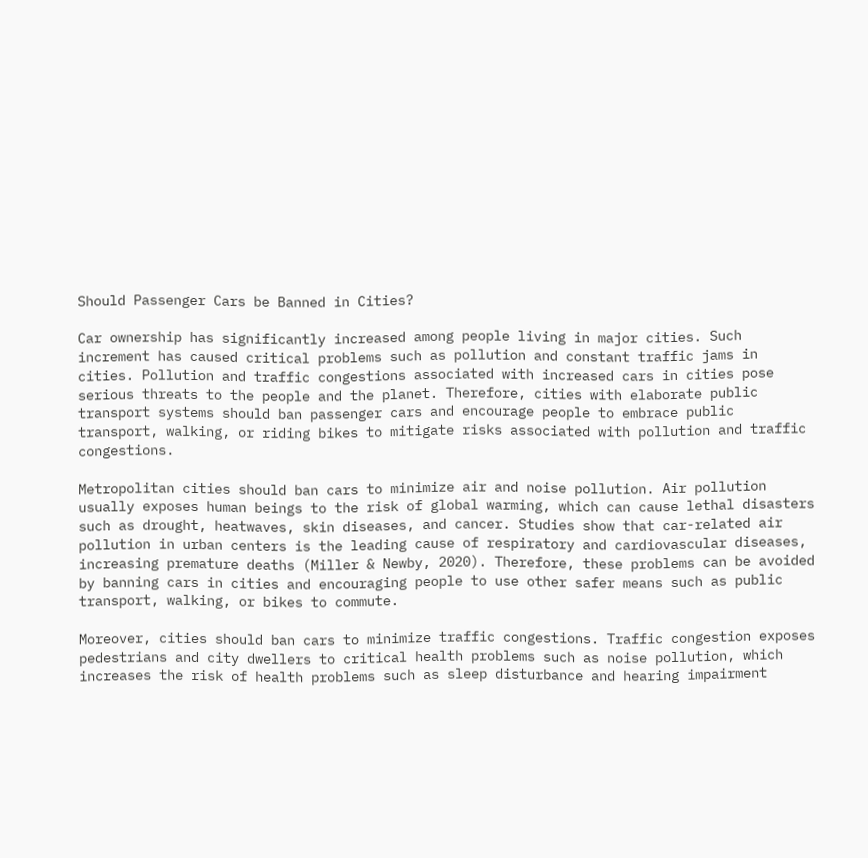Should Passenger Cars be Banned in Cities?

Car ownership has significantly increased among people living in major cities. Such increment has caused critical problems such as pollution and constant traffic jams in cities. Pollution and traffic congestions associated with increased cars in cities pose serious threats to the people and the planet. Therefore, cities with elaborate public transport systems should ban passenger cars and encourage people to embrace public transport, walking, or riding bikes to mitigate risks associated with pollution and traffic congestions.

Metropolitan cities should ban cars to minimize air and noise pollution. Air pollution usually exposes human beings to the risk of global warming, which can cause lethal disasters such as drought, heatwaves, skin diseases, and cancer. Studies show that car-related air pollution in urban centers is the leading cause of respiratory and cardiovascular diseases, increasing premature deaths (Miller & Newby, 2020). Therefore, these problems can be avoided by banning cars in cities and encouraging people to use other safer means such as public transport, walking, or bikes to commute.

Moreover, cities should ban cars to minimize traffic congestions. Traffic congestion exposes pedestrians and city dwellers to critical health problems such as noise pollution, which increases the risk of health problems such as sleep disturbance and hearing impairment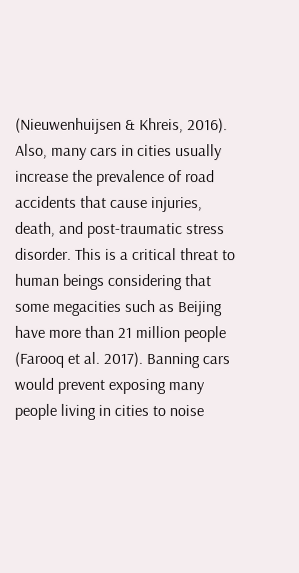(Nieuwenhuijsen & Khreis, 2016). Also, many cars in cities usually increase the prevalence of road accidents that cause injuries, death, and post-traumatic stress disorder. This is a critical threat to human beings considering that some megacities such as Beijing have more than 21 million people (Farooq et al. 2017). Banning cars would prevent exposing many people living in cities to noise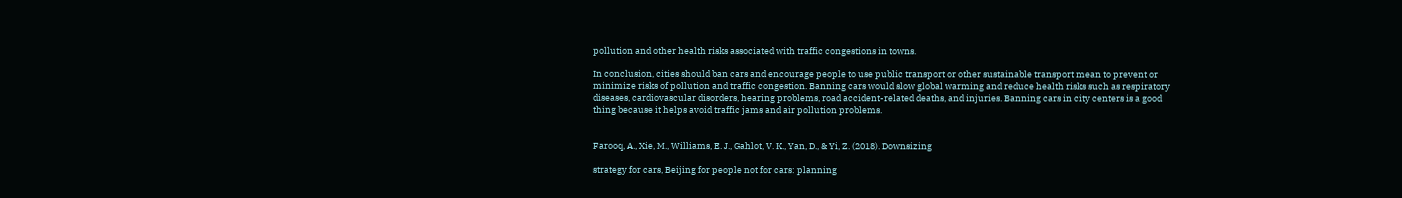pollution and other health risks associated with traffic congestions in towns.

In conclusion, cities should ban cars and encourage people to use public transport or other sustainable transport mean to prevent or minimize risks of pollution and traffic congestion. Banning cars would slow global warming and reduce health risks such as respiratory diseases, cardiovascular disorders, hearing problems, road accident-related deaths, and injuries. Banning cars in city centers is a good thing because it helps avoid traffic jams and air pollution problems.


Farooq, A., Xie, M., Williams, E. J., Gahlot, V. K., Yan, D., & Yi, Z. (2018). Downsizing

strategy for cars, Beijing for people not for cars: planning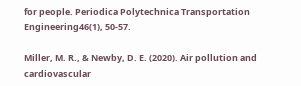for people. Periodica Polytechnica Transportation Engineering46(1), 50-57.

Miller, M. R., & Newby, D. E. (2020). Air pollution and cardiovascular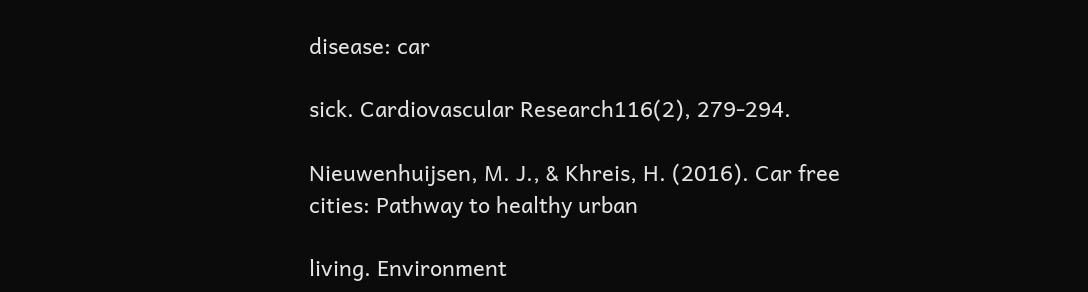disease: car

sick. Cardiovascular Research116(2), 279-294.

Nieuwenhuijsen, M. J., & Khreis, H. (2016). Car free cities: Pathway to healthy urban

living. Environment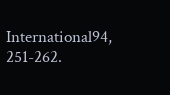International94, 251-262.